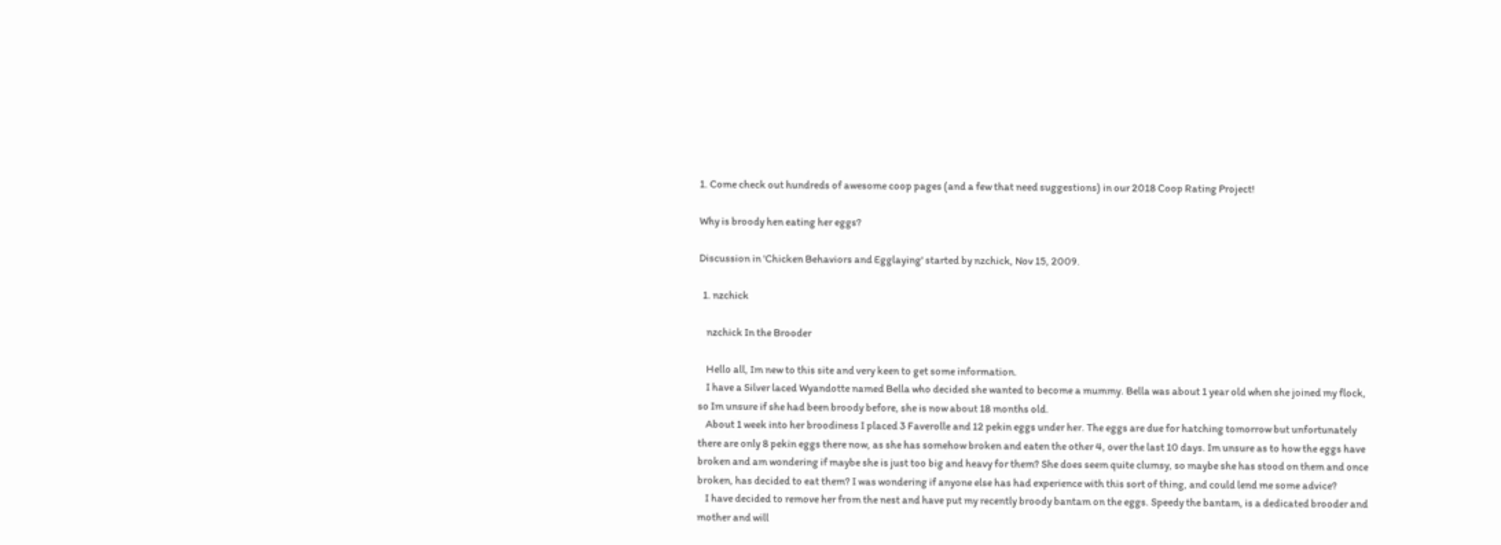1. Come check out hundreds of awesome coop pages (and a few that need suggestions) in our 2018 Coop Rating Project!

Why is broody hen eating her eggs?

Discussion in 'Chicken Behaviors and Egglaying' started by nzchick, Nov 15, 2009.

  1. nzchick

    nzchick In the Brooder

    Hello all, Im new to this site and very keen to get some information.
    I have a Silver laced Wyandotte named Bella who decided she wanted to become a mummy. Bella was about 1 year old when she joined my flock, so Im unsure if she had been broody before, she is now about 18 months old.
    About 1 week into her broodiness I placed 3 Faverolle and 12 pekin eggs under her. The eggs are due for hatching tomorrow but unfortunately there are only 8 pekin eggs there now, as she has somehow broken and eaten the other 4, over the last 10 days. Im unsure as to how the eggs have broken and am wondering if maybe she is just too big and heavy for them? She does seem quite clumsy, so maybe she has stood on them and once broken, has decided to eat them? I was wondering if anyone else has had experience with this sort of thing, and could lend me some advice?
    I have decided to remove her from the nest and have put my recently broody bantam on the eggs. Speedy the bantam, is a dedicated brooder and mother and will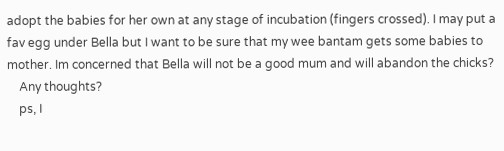adopt the babies for her own at any stage of incubation (fingers crossed). I may put a fav egg under Bella but I want to be sure that my wee bantam gets some babies to mother. Im concerned that Bella will not be a good mum and will abandon the chicks?
    Any thoughts?
    ps, I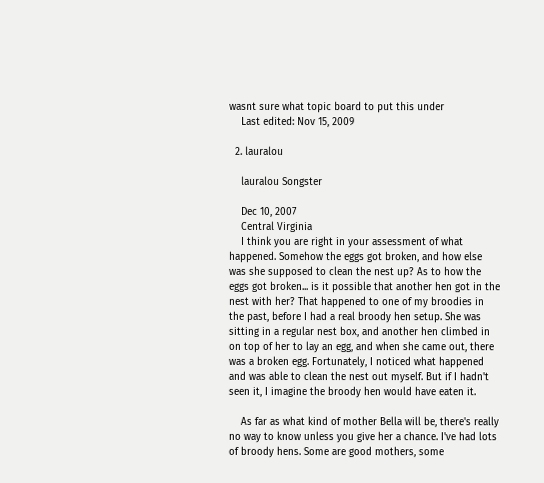wasnt sure what topic board to put this under
    Last edited: Nov 15, 2009

  2. lauralou

    lauralou Songster

    Dec 10, 2007
    Central Virginia
    I think you are right in your assessment of what happened. Somehow the eggs got broken, and how else was she supposed to clean the nest up? As to how the eggs got broken... is it possible that another hen got in the nest with her? That happened to one of my broodies in the past, before I had a real broody hen setup. She was sitting in a regular nest box, and another hen climbed in on top of her to lay an egg, and when she came out, there was a broken egg. Fortunately, I noticed what happened and was able to clean the nest out myself. But if I hadn't seen it, I imagine the broody hen would have eaten it.

    As far as what kind of mother Bella will be, there's really no way to know unless you give her a chance. I've had lots of broody hens. Some are good mothers, some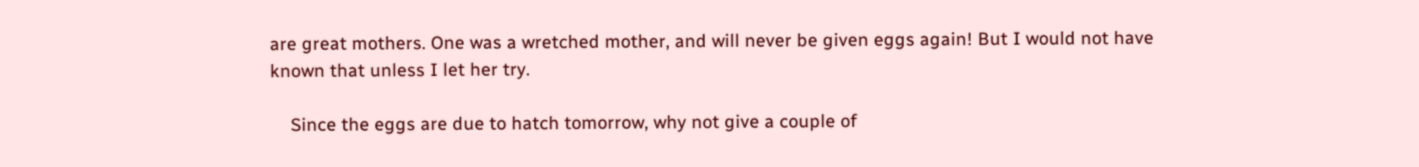are great mothers. One was a wretched mother, and will never be given eggs again! But I would not have known that unless I let her try.

    Since the eggs are due to hatch tomorrow, why not give a couple of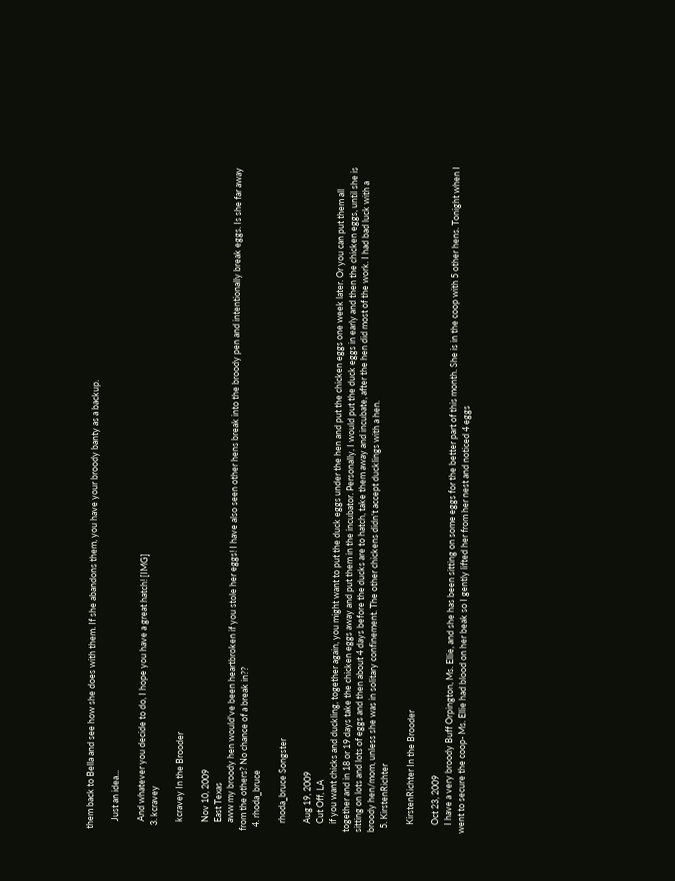them back to Bella and see how she does with them. If she abandons them, you have your broody banty as a backup.

    Just an idea...

    And whatever you decide to do, I hope you have a great hatch! [IMG]
  3. kcravey

    kcravey In the Brooder

    Nov 10, 2009
    East Texas
    aww my broody hen would've been heartbroken if you stole her eggs! I have also seen other hens break into the broody pen and intentionally break eggs. Is she far away from the others? No chance of a break in??
  4. rhoda_bruce

    rhoda_bruce Songster

    Aug 19, 2009
    Cut Off, LA
    if you want chicks and duckling, together again, you might want to put the duck eggs under the hen and put the chicken eggs one week later. Or you can put them all together and in 18 or 19 days take the chicken eggs away and put them in the incubator. Personally, I would put the duck eggs in early and then the chicken eggs, until she is sitting on lots and lots of eggs and then about 4 days before the ducks are to hatch, take them away and incubate, after the hen did most of the work. I had bad luck with a broody hen/mom, unless she was in solitary confinement. The other chickens didn't accept ducklings with a hen.
  5. KirstenRichter

    KirstenRichter In the Brooder

    Oct 23, 2009
    I have a very broody Buff Orpington, Ms. Ellie, and she has been sitting on some eggs for the better part of this month. She is in the coop with 5 other hens. Tonight when I went to secure the coop- Ms. Ellie had blood on her beak so I gently lifted her from her nest and noticed 4 eggs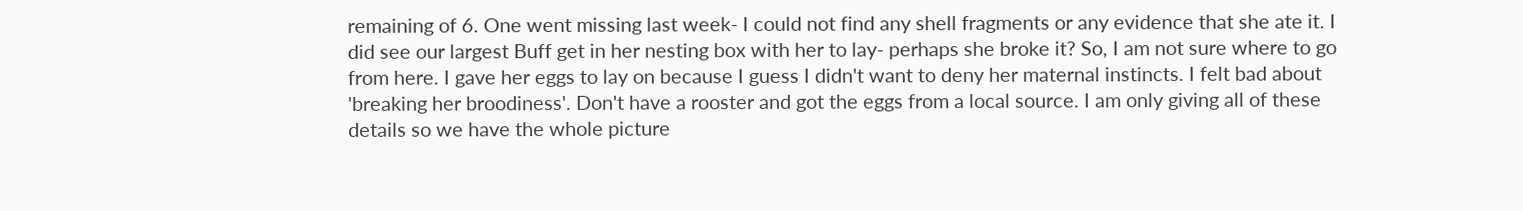remaining of 6. One went missing last week- I could not find any shell fragments or any evidence that she ate it. I did see our largest Buff get in her nesting box with her to lay- perhaps she broke it? So, I am not sure where to go from here. I gave her eggs to lay on because I guess I didn't want to deny her maternal instincts. I felt bad about 'breaking her broodiness'. Don't have a rooster and got the eggs from a local source. I am only giving all of these details so we have the whole picture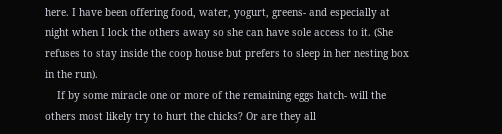here. I have been offering food, water, yogurt, greens- and especially at night when I lock the others away so she can have sole access to it. (She refuses to stay inside the coop house but prefers to sleep in her nesting box in the run).
    If by some miracle one or more of the remaining eggs hatch- will the others most likely try to hurt the chicks? Or are they all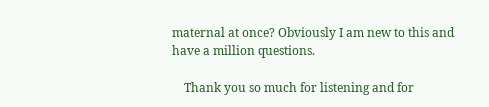maternal at once? Obviously I am new to this and have a million questions.

    Thank you so much for listening and for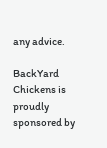any advice.

BackYard Chickens is proudly sponsored by